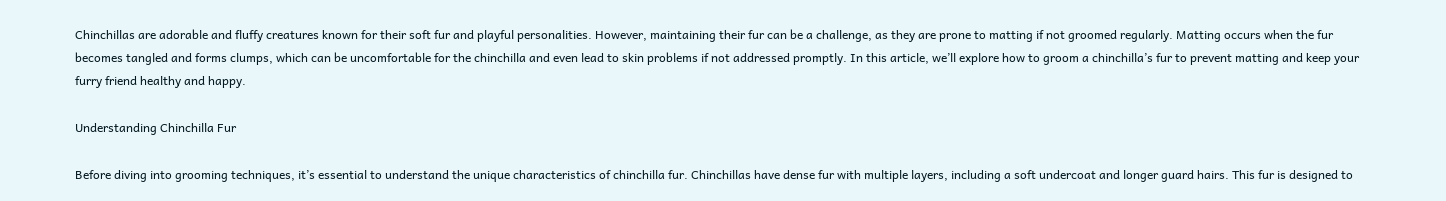Chinchillas are adorable and fluffy creatures known for their soft fur and playful personalities. However, maintaining their fur can be a challenge, as they are prone to matting if not groomed regularly. Matting occurs when the fur becomes tangled and forms clumps, which can be uncomfortable for the chinchilla and even lead to skin problems if not addressed promptly. In this article, we’ll explore how to groom a chinchilla’s fur to prevent matting and keep your furry friend healthy and happy.

Understanding Chinchilla Fur

Before diving into grooming techniques, it’s essential to understand the unique characteristics of chinchilla fur. Chinchillas have dense fur with multiple layers, including a soft undercoat and longer guard hairs. This fur is designed to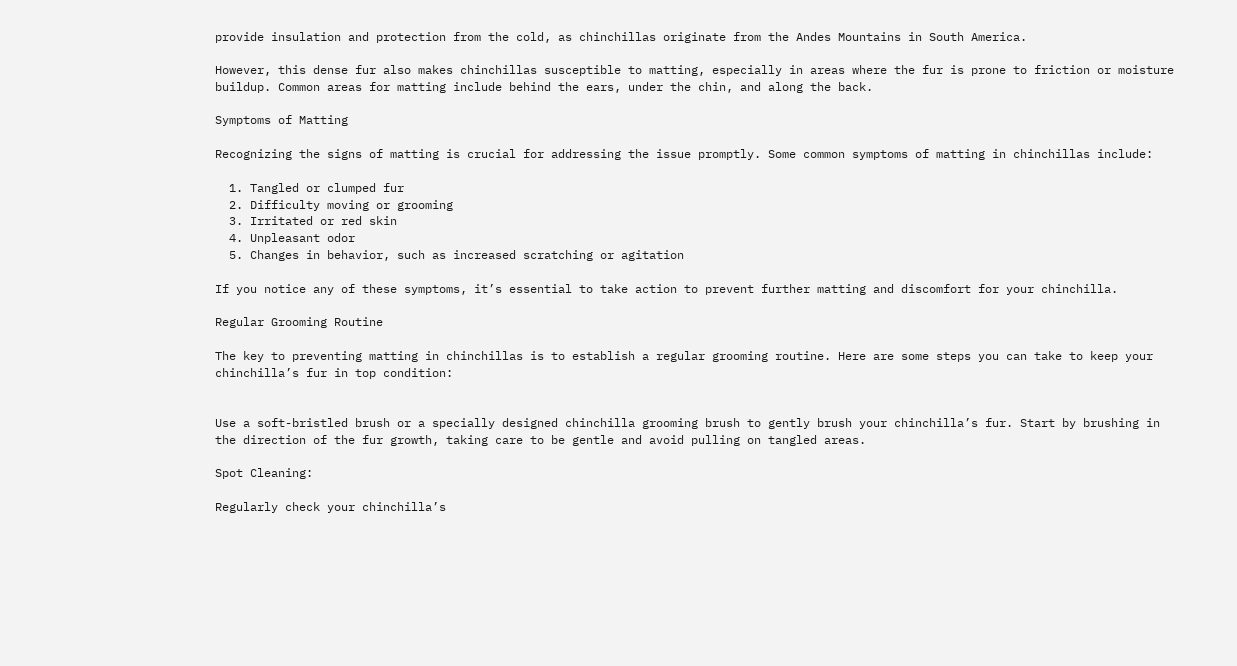provide insulation and protection from the cold, as chinchillas originate from the Andes Mountains in South America.

However, this dense fur also makes chinchillas susceptible to matting, especially in areas where the fur is prone to friction or moisture buildup. Common areas for matting include behind the ears, under the chin, and along the back.

Symptoms of Matting

Recognizing the signs of matting is crucial for addressing the issue promptly. Some common symptoms of matting in chinchillas include:

  1. Tangled or clumped fur
  2. Difficulty moving or grooming
  3. Irritated or red skin
  4. Unpleasant odor
  5. Changes in behavior, such as increased scratching or agitation

If you notice any of these symptoms, it’s essential to take action to prevent further matting and discomfort for your chinchilla.

Regular Grooming Routine

The key to preventing matting in chinchillas is to establish a regular grooming routine. Here are some steps you can take to keep your chinchilla’s fur in top condition:


Use a soft-bristled brush or a specially designed chinchilla grooming brush to gently brush your chinchilla’s fur. Start by brushing in the direction of the fur growth, taking care to be gentle and avoid pulling on tangled areas.

Spot Cleaning:

Regularly check your chinchilla’s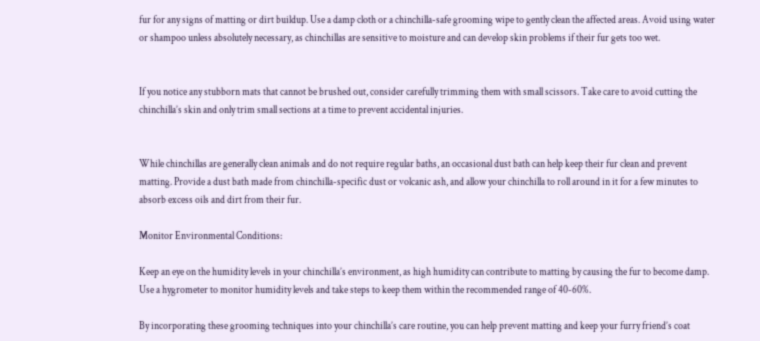fur for any signs of matting or dirt buildup. Use a damp cloth or a chinchilla-safe grooming wipe to gently clean the affected areas. Avoid using water or shampoo unless absolutely necessary, as chinchillas are sensitive to moisture and can develop skin problems if their fur gets too wet.


If you notice any stubborn mats that cannot be brushed out, consider carefully trimming them with small scissors. Take care to avoid cutting the chinchilla’s skin and only trim small sections at a time to prevent accidental injuries.


While chinchillas are generally clean animals and do not require regular baths, an occasional dust bath can help keep their fur clean and prevent matting. Provide a dust bath made from chinchilla-specific dust or volcanic ash, and allow your chinchilla to roll around in it for a few minutes to absorb excess oils and dirt from their fur.

Monitor Environmental Conditions:

Keep an eye on the humidity levels in your chinchilla’s environment, as high humidity can contribute to matting by causing the fur to become damp. Use a hygrometer to monitor humidity levels and take steps to keep them within the recommended range of 40-60%.

By incorporating these grooming techniques into your chinchilla’s care routine, you can help prevent matting and keep your furry friend’s coat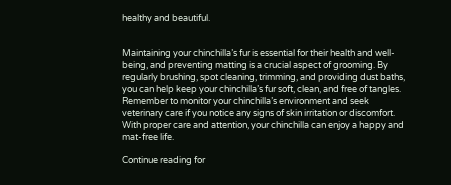healthy and beautiful.


Maintaining your chinchilla’s fur is essential for their health and well-being, and preventing matting is a crucial aspect of grooming. By regularly brushing, spot cleaning, trimming, and providing dust baths, you can help keep your chinchilla’s fur soft, clean, and free of tangles. Remember to monitor your chinchilla’s environment and seek veterinary care if you notice any signs of skin irritation or discomfort. With proper care and attention, your chinchilla can enjoy a happy and mat-free life.

Continue reading for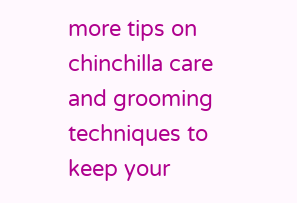more tips on chinchilla care and grooming techniques to keep your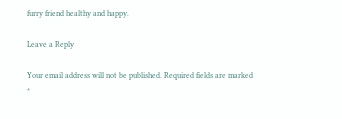furry friend healthy and happy.

Leave a Reply

Your email address will not be published. Required fields are marked *